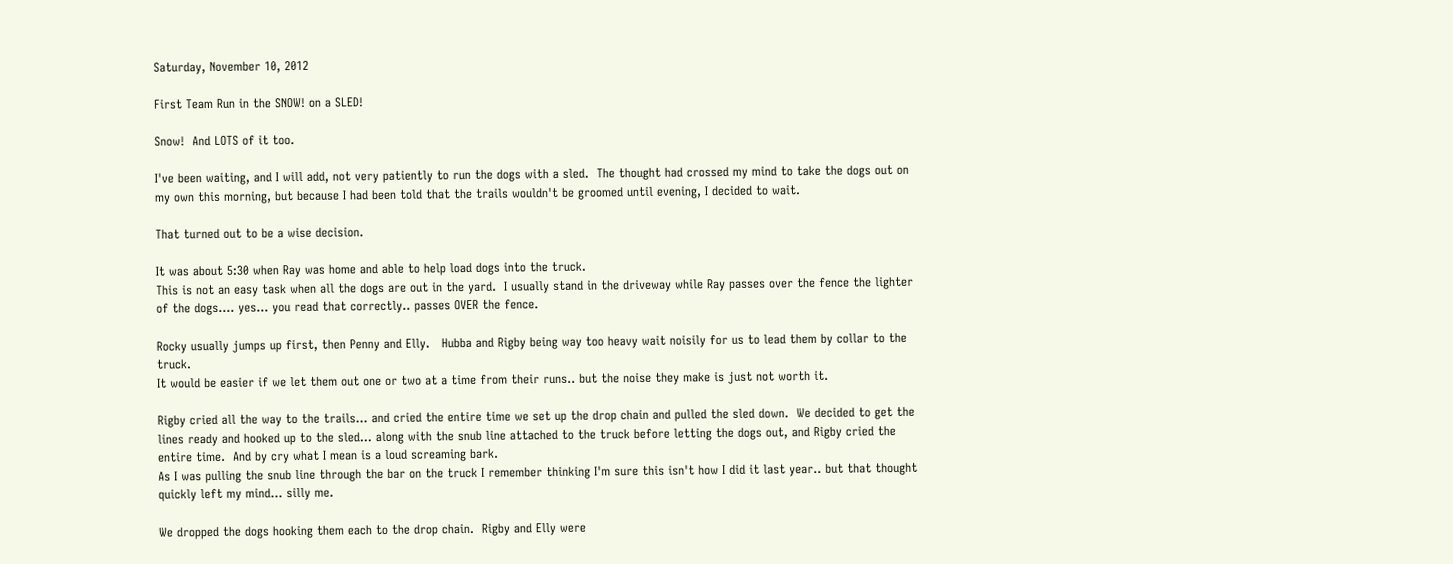Saturday, November 10, 2012

First Team Run in the SNOW! on a SLED!

Snow!  And LOTS of it too.

I've been waiting, and I will add, not very patiently to run the dogs with a sled.  The thought had crossed my mind to take the dogs out on my own this morning, but because I had been told that the trails wouldn't be groomed until evening, I decided to wait.

That turned out to be a wise decision.

It was about 5:30 when Ray was home and able to help load dogs into the truck.
This is not an easy task when all the dogs are out in the yard.  I usually stand in the driveway while Ray passes over the fence the lighter of the dogs.... yes... you read that correctly.. passes OVER the fence.

Rocky usually jumps up first, then Penny and Elly.   Hubba and Rigby being way too heavy wait noisily for us to lead them by collar to the truck.
It would be easier if we let them out one or two at a time from their runs.. but the noise they make is just not worth it.

Rigby cried all the way to the trails... and cried the entire time we set up the drop chain and pulled the sled down.  We decided to get the lines ready and hooked up to the sled... along with the snub line attached to the truck before letting the dogs out, and Rigby cried the entire time.  And by cry what I mean is a loud screaming bark.
As I was pulling the snub line through the bar on the truck I remember thinking I'm sure this isn't how I did it last year.. but that thought quickly left my mind... silly me.

We dropped the dogs hooking them each to the drop chain.  Rigby and Elly were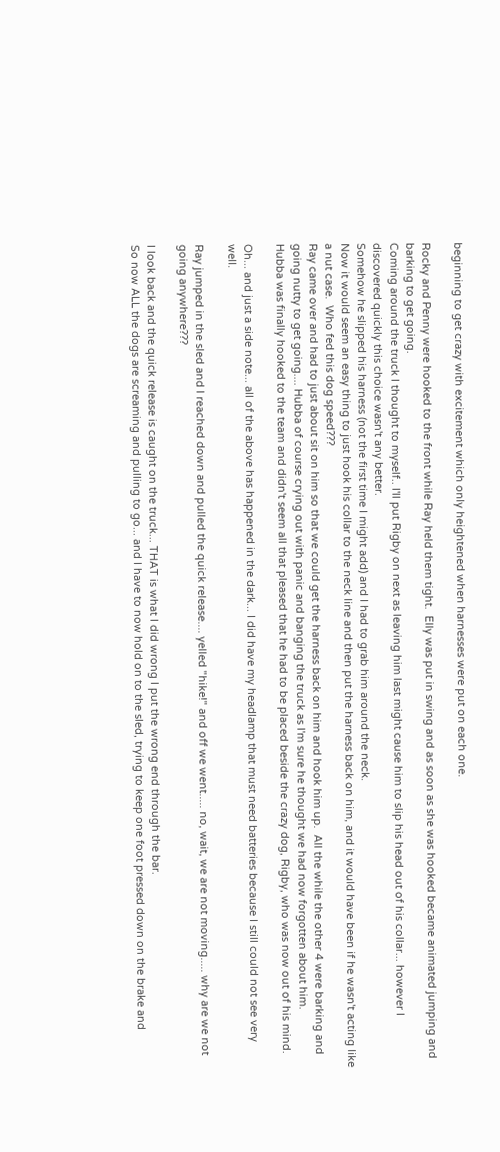beginning to get crazy with excitement which only heightened when harnesses were put on each one.

Rocky and Penny were hooked to the front while Ray held them tight.  Elly was put in swing and as soon as she was hooked became animated jumping and barking to get going.
Coming around the truck I thought to myself.. I'll put Rigby on next as leaving him last might cause him to slip his head out of his collar... however I discovered quickly this choice wasn't any better.
Somehow he slipped his harness (not the first time I might add) and I had to grab him around the neck.
Now it would seem an easy thing to just hook his collar to the neck line and then put the harness back on him, and it would have been if he wasn't acting like a nut case.  Who fed this dog speed???
Ray came over and had to just about sit on him so that we could get the harness back on him and hook him up.  All the while the other 4 were barking and going nutty to get going.... Hubba of course crying out with panic and banging the truck as I'm sure he thought we had now forgotten about him.
Hubba was finally hooked to the team and didn't seem all that pleased that he had to be placed beside the crazy dog, Rigby, who was now out of his mind.

Oh... and just a side note... all of the above has happened in the dark... I did have my headlamp that must need batteries because I still could not see very well.

Ray jumped in the sled and I reached down and pulled the quick release.... yelled "hike!" and off we went..... no, wait, we are not moving..... why are we not going anywhere???

I look back and the quick release is caught on the truck... THAT is what I did wrong I put the wrong end through the bar.
So now ALL the dogs are screaming and pulling to go... and I have to now hold on to the sled, trying to keep one foot pressed down on the brake and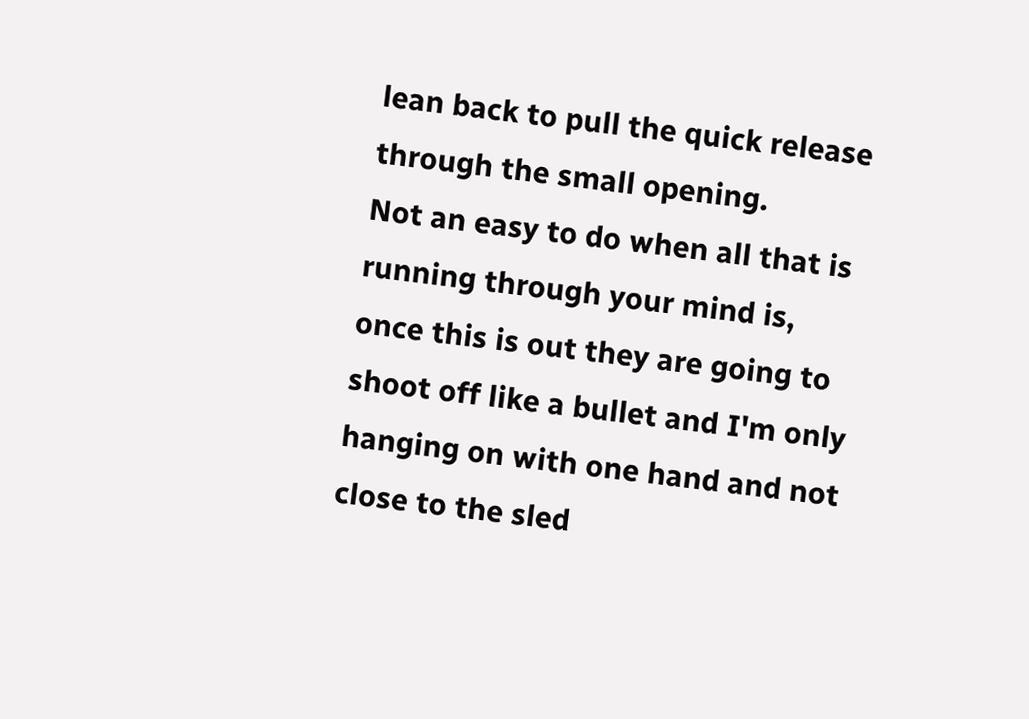lean back to pull the quick release through the small opening.
Not an easy to do when all that is running through your mind is, once this is out they are going to shoot off like a bullet and I'm only hanging on with one hand and not close to the sled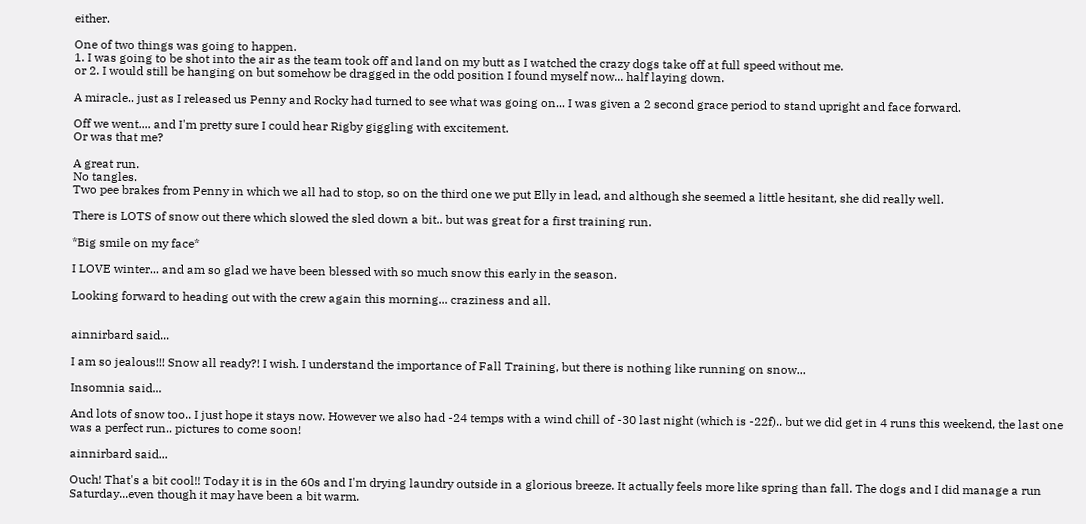either.

One of two things was going to happen.
1. I was going to be shot into the air as the team took off and land on my butt as I watched the crazy dogs take off at full speed without me.
or 2. I would still be hanging on but somehow be dragged in the odd position I found myself now... half laying down.

A miracle.. just as I released us Penny and Rocky had turned to see what was going on... I was given a 2 second grace period to stand upright and face forward.

Off we went.... and I'm pretty sure I could hear Rigby giggling with excitement.
Or was that me?

A great run.
No tangles.
Two pee brakes from Penny in which we all had to stop, so on the third one we put Elly in lead, and although she seemed a little hesitant, she did really well.

There is LOTS of snow out there which slowed the sled down a bit.. but was great for a first training run.

*Big smile on my face*

I LOVE winter... and am so glad we have been blessed with so much snow this early in the season.

Looking forward to heading out with the crew again this morning... craziness and all.


ainnirbard said...

I am so jealous!!! Snow all ready?! I wish. I understand the importance of Fall Training, but there is nothing like running on snow...

Insomnia said...

And lots of snow too.. I just hope it stays now. However we also had -24 temps with a wind chill of -30 last night (which is -22f).. but we did get in 4 runs this weekend, the last one was a perfect run.. pictures to come soon!

ainnirbard said...

Ouch! That's a bit cool!! Today it is in the 60s and I'm drying laundry outside in a glorious breeze. It actually feels more like spring than fall. The dogs and I did manage a run Saturday...even though it may have been a bit warm.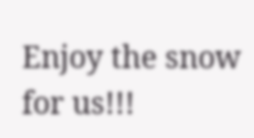Enjoy the snow for us!!!